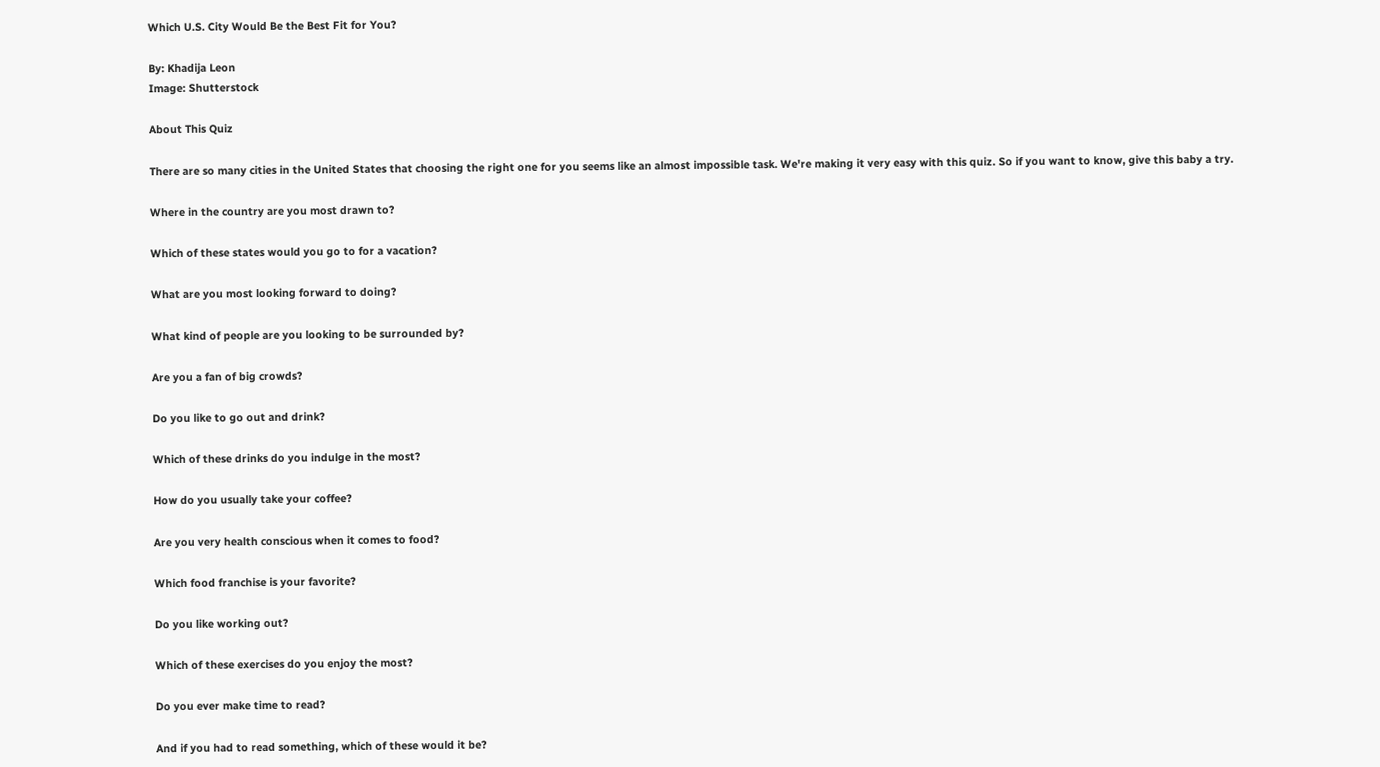Which U.S. City Would Be the Best Fit for You?

By: Khadija Leon
Image: Shutterstock

About This Quiz

There are so many cities in the United States that choosing the right one for you seems like an almost impossible task. We're making it very easy with this quiz. So if you want to know, give this baby a try.

Where in the country are you most drawn to?

Which of these states would you go to for a vacation?

What are you most looking forward to doing?

What kind of people are you looking to be surrounded by?

Are you a fan of big crowds?

Do you like to go out and drink?

Which of these drinks do you indulge in the most?

How do you usually take your coffee?

Are you very health conscious when it comes to food?

Which food franchise is your favorite?

Do you like working out?

Which of these exercises do you enjoy the most?

Do you ever make time to read?

And if you had to read something, which of these would it be?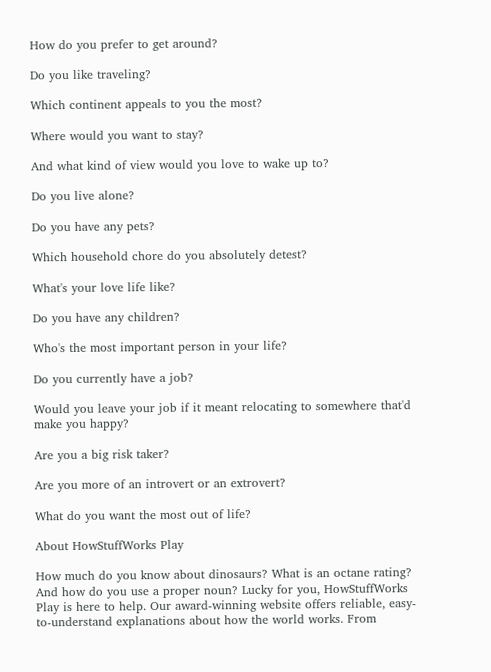How do you prefer to get around?

Do you like traveling?

Which continent appeals to you the most?

Where would you want to stay?

And what kind of view would you love to wake up to?

Do you live alone?

Do you have any pets?

Which household chore do you absolutely detest?

What's your love life like?

Do you have any children?

Who's the most important person in your life?

Do you currently have a job?

Would you leave your job if it meant relocating to somewhere that'd make you happy?

Are you a big risk taker?

Are you more of an introvert or an extrovert?

What do you want the most out of life?

About HowStuffWorks Play

How much do you know about dinosaurs? What is an octane rating? And how do you use a proper noun? Lucky for you, HowStuffWorks Play is here to help. Our award-winning website offers reliable, easy-to-understand explanations about how the world works. From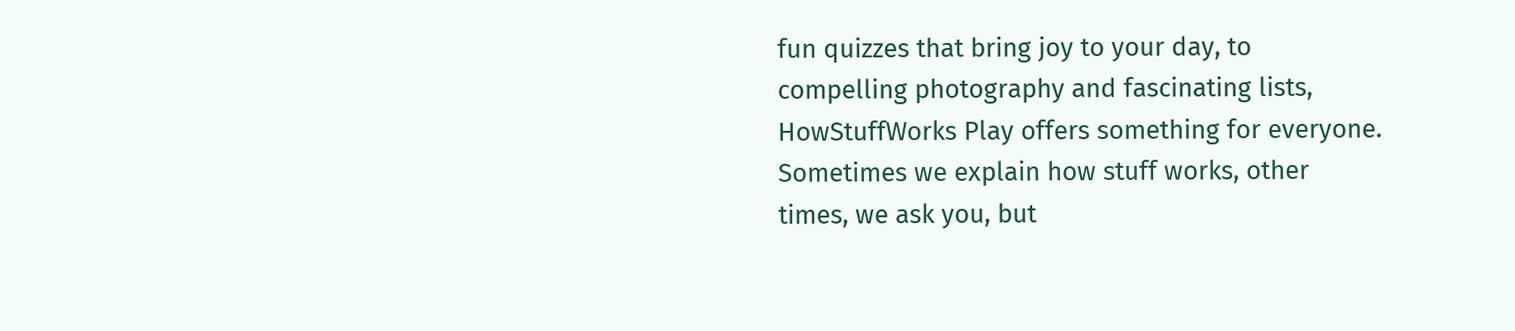fun quizzes that bring joy to your day, to compelling photography and fascinating lists, HowStuffWorks Play offers something for everyone. Sometimes we explain how stuff works, other times, we ask you, but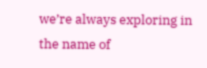we’re always exploring in the name of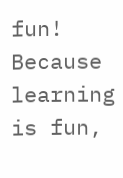fun! Because learning is fun,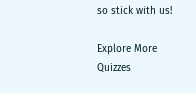so stick with us!

Explore More Quizzes